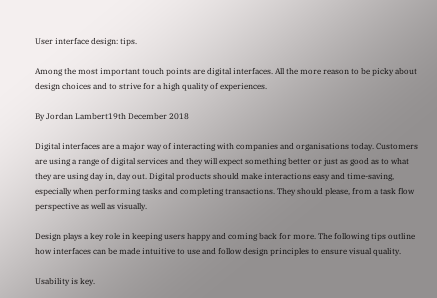User interface design: tips.

Among the most important touch points are digital interfaces. All the more reason to be picky about design choices and to strive for a high quality of experiences.

By Jordan Lambert19th December 2018

Digital interfaces are a major way of interacting with companies and organisations today. Customers are using a range of digital services and they will expect something better or just as good as to what they are using day in, day out. Digital products should make interactions easy and time-saving, especially when performing tasks and completing transactions. They should please, from a task flow perspective as well as visually.

Design plays a key role in keeping users happy and coming back for more. The following tips outline how interfaces can be made intuitive to use and follow design principles to ensure visual quality.

Usability is key.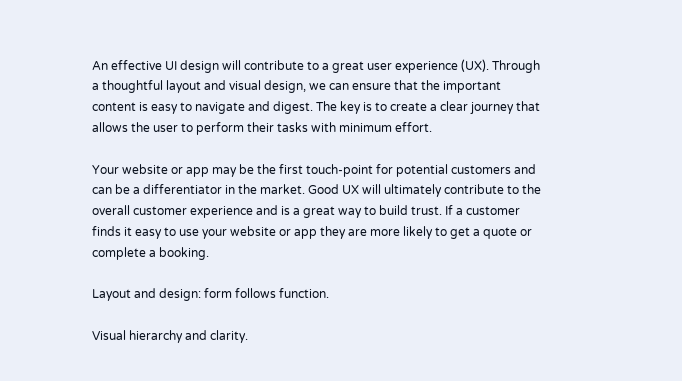An effective UI design will contribute to a great user experience (UX). Through a thoughtful layout and visual design, we can ensure that the important content is easy to navigate and digest. The key is to create a clear journey that allows the user to perform their tasks with minimum effort.

Your website or app may be the first touch-point for potential customers and can be a differentiator in the market. Good UX will ultimately contribute to the overall customer experience and is a great way to build trust. If a customer finds it easy to use your website or app they are more likely to get a quote or complete a booking.

Layout and design: form follows function.

Visual hierarchy and clarity.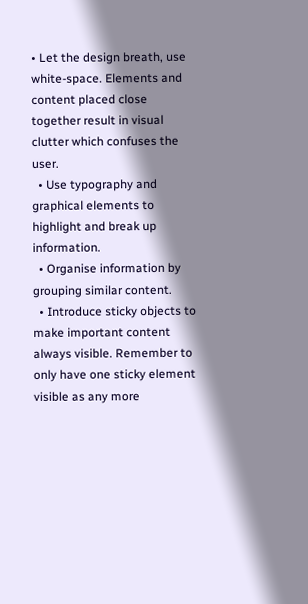• Let the design breath, use white-space. Elements and content placed close together result in visual clutter which confuses the user.
  • Use typography and graphical elements to highlight and break up information.
  • Organise information by grouping similar content.
  • Introduce sticky objects to make important content always visible. Remember to only have one sticky element visible as any more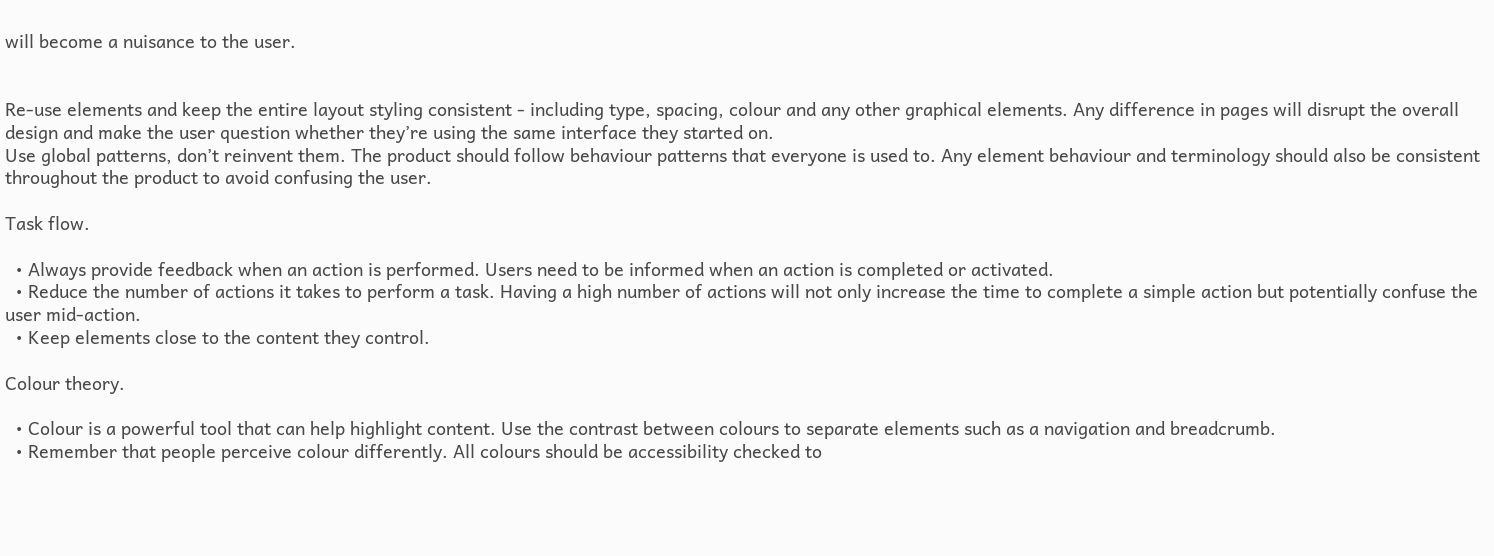will become a nuisance to the user.


Re-use elements and keep the entire layout styling consistent - including type, spacing, colour and any other graphical elements. Any difference in pages will disrupt the overall design and make the user question whether they’re using the same interface they started on.
Use global patterns, don’t reinvent them. The product should follow behaviour patterns that everyone is used to. Any element behaviour and terminology should also be consistent throughout the product to avoid confusing the user.

Task flow.

  • Always provide feedback when an action is performed. Users need to be informed when an action is completed or activated.
  • Reduce the number of actions it takes to perform a task. Having a high number of actions will not only increase the time to complete a simple action but potentially confuse the user mid-action.
  • Keep elements close to the content they control.

Colour theory.

  • Colour is a powerful tool that can help highlight content. Use the contrast between colours to separate elements such as a navigation and breadcrumb.
  • Remember that people perceive colour differently. All colours should be accessibility checked to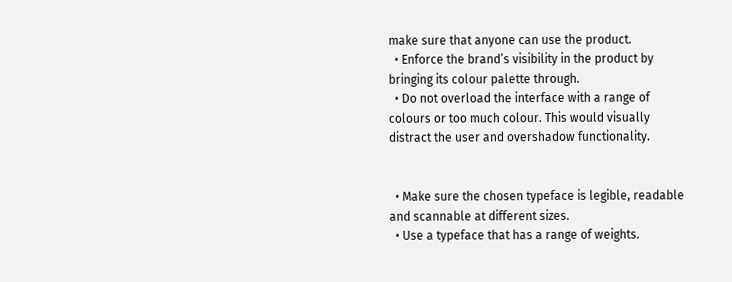make sure that anyone can use the product.
  • Enforce the brand’s visibility in the product by bringing its colour palette through.
  • Do not overload the interface with a range of colours or too much colour. This would visually distract the user and overshadow functionality.


  • Make sure the chosen typeface is legible, readable and scannable at different sizes.
  • Use a typeface that has a range of weights.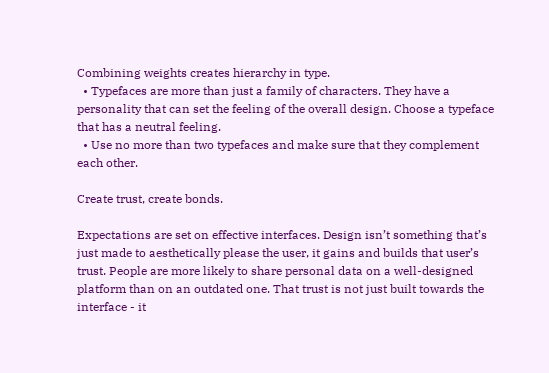Combining weights creates hierarchy in type.
  • Typefaces are more than just a family of characters. They have a personality that can set the feeling of the overall design. Choose a typeface that has a neutral feeling.
  • Use no more than two typefaces and make sure that they complement each other.

Create trust, create bonds.

Expectations are set on effective interfaces. Design isn’t something that’s just made to aesthetically please the user, it gains and builds that user’s trust. People are more likely to share personal data on a well-designed platform than on an outdated one. That trust is not just built towards the interface - it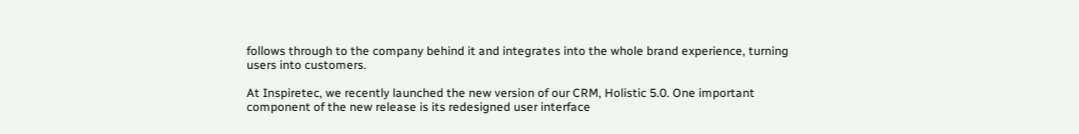follows through to the company behind it and integrates into the whole brand experience, turning users into customers.

At Inspiretec, we recently launched the new version of our CRM, Holistic 5.0. One important component of the new release is its redesigned user interface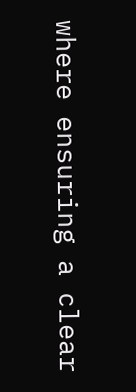where ensuring a clear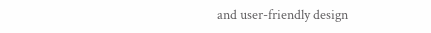and user-friendly design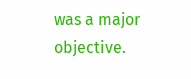was a major objective.